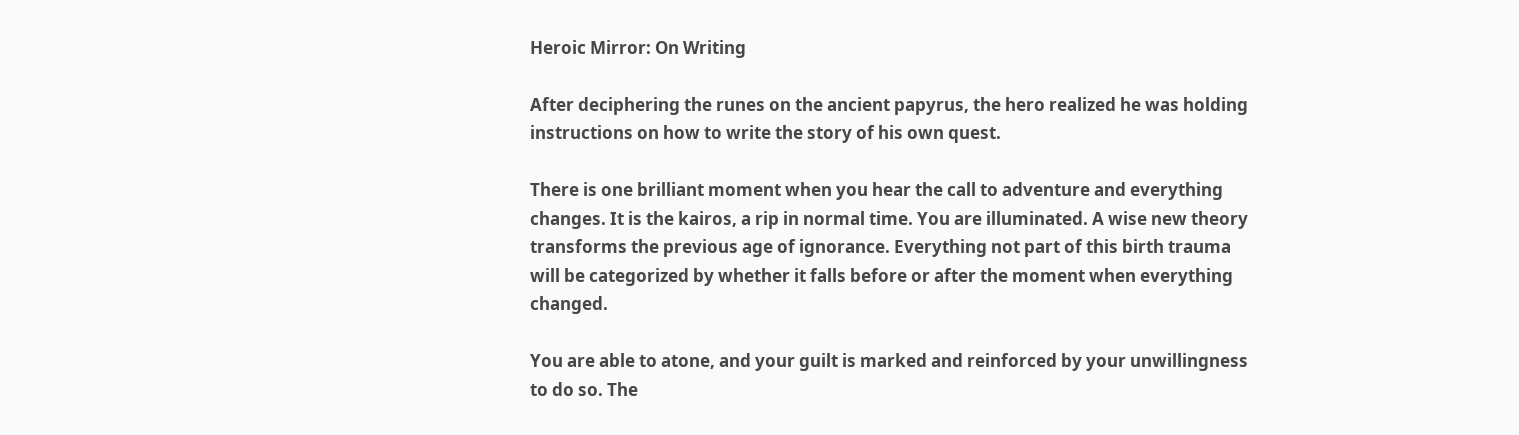Heroic Mirror: On Writing

After deciphering the runes on the ancient papyrus, the hero realized he was holding instructions on how to write the story of his own quest.

There is one brilliant moment when you hear the call to adventure and everything changes. It is the kairos, a rip in normal time. You are illuminated. A wise new theory transforms the previous age of ignorance. Everything not part of this birth trauma will be categorized by whether it falls before or after the moment when everything changed.

You are able to atone, and your guilt is marked and reinforced by your unwillingness to do so. The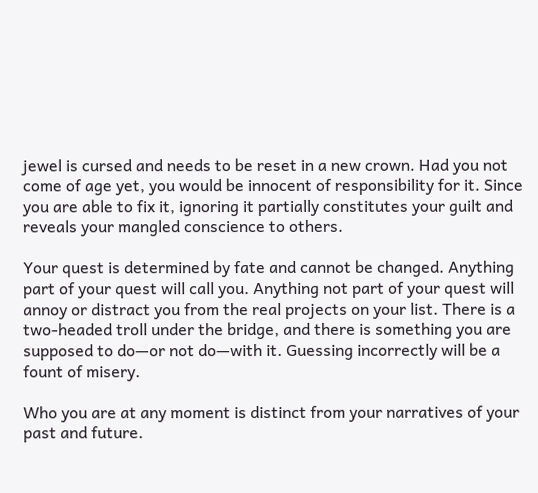jewel is cursed and needs to be reset in a new crown. Had you not come of age yet, you would be innocent of responsibility for it. Since you are able to fix it, ignoring it partially constitutes your guilt and reveals your mangled conscience to others.

Your quest is determined by fate and cannot be changed. Anything part of your quest will call you. Anything not part of your quest will annoy or distract you from the real projects on your list. There is a two-headed troll under the bridge, and there is something you are supposed to do—or not do—with it. Guessing incorrectly will be a fount of misery.

Who you are at any moment is distinct from your narratives of your past and future.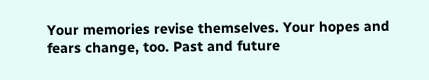Your memories revise themselves. Your hopes and fears change, too. Past and future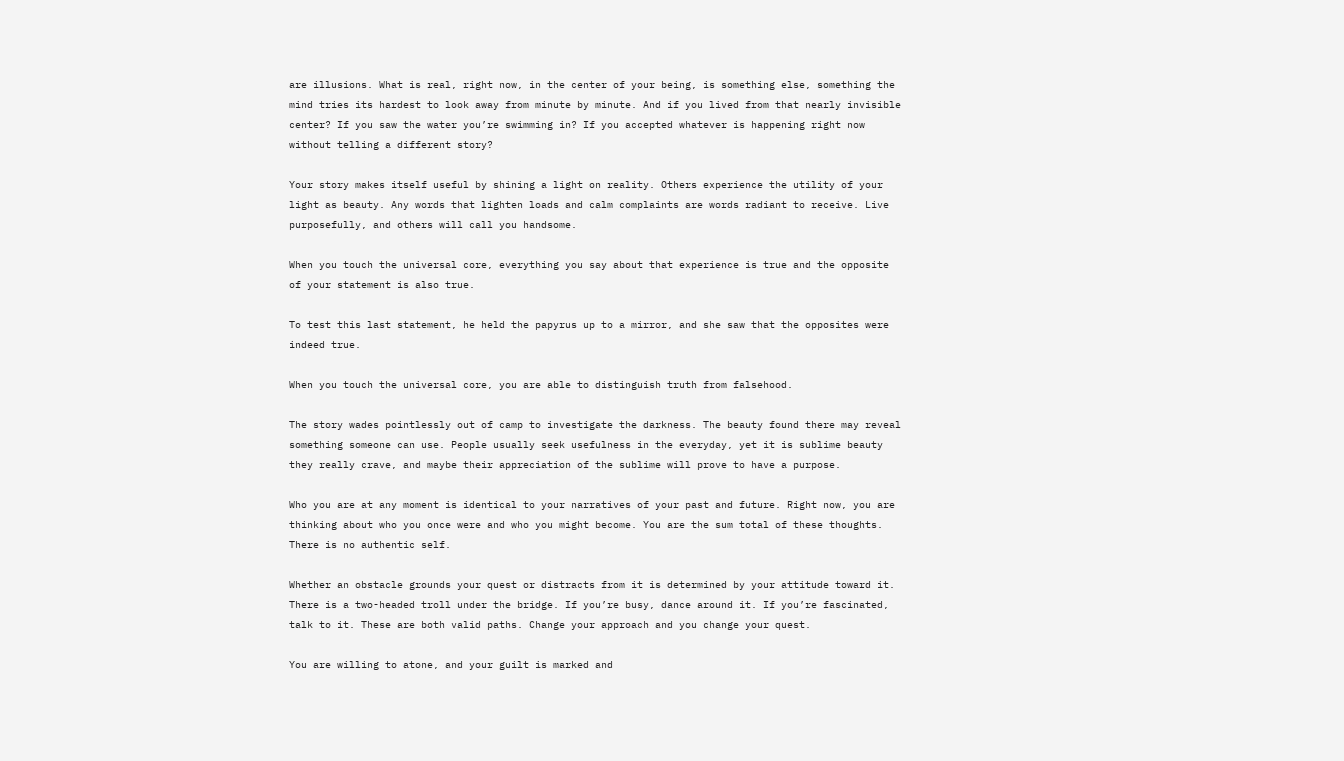are illusions. What is real, right now, in the center of your being, is something else, something the mind tries its hardest to look away from minute by minute. And if you lived from that nearly invisible center? If you saw the water you’re swimming in? If you accepted whatever is happening right now without telling a different story?

Your story makes itself useful by shining a light on reality. Others experience the utility of your light as beauty. Any words that lighten loads and calm complaints are words radiant to receive. Live purposefully, and others will call you handsome.

When you touch the universal core, everything you say about that experience is true and the opposite of your statement is also true.

To test this last statement, he held the papyrus up to a mirror, and she saw that the opposites were indeed true.

When you touch the universal core, you are able to distinguish truth from falsehood.

The story wades pointlessly out of camp to investigate the darkness. The beauty found there may reveal something someone can use. People usually seek usefulness in the everyday, yet it is sublime beauty they really crave, and maybe their appreciation of the sublime will prove to have a purpose.

Who you are at any moment is identical to your narratives of your past and future. Right now, you are thinking about who you once were and who you might become. You are the sum total of these thoughts. There is no authentic self.

Whether an obstacle grounds your quest or distracts from it is determined by your attitude toward it. There is a two-headed troll under the bridge. If you’re busy, dance around it. If you’re fascinated, talk to it. These are both valid paths. Change your approach and you change your quest.

You are willing to atone, and your guilt is marked and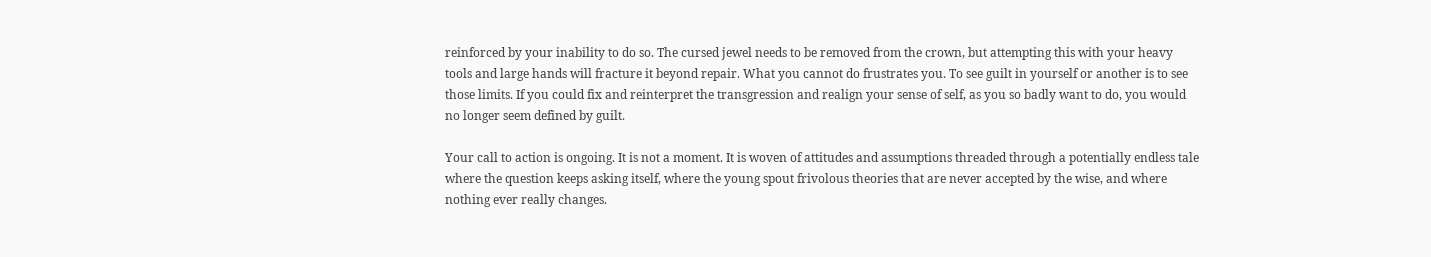reinforced by your inability to do so. The cursed jewel needs to be removed from the crown, but attempting this with your heavy tools and large hands will fracture it beyond repair. What you cannot do frustrates you. To see guilt in yourself or another is to see those limits. If you could fix and reinterpret the transgression and realign your sense of self, as you so badly want to do, you would no longer seem defined by guilt.

Your call to action is ongoing. It is not a moment. It is woven of attitudes and assumptions threaded through a potentially endless tale where the question keeps asking itself, where the young spout frivolous theories that are never accepted by the wise, and where nothing ever really changes.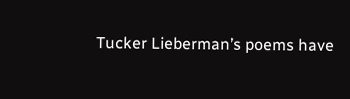Tucker Lieberman’s poems have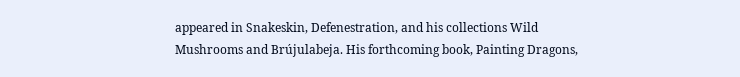appeared in Snakeskin, Defenestration, and his collections Wild Mushrooms and Brújulabeja. His forthcoming book, Painting Dragons,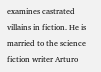examines castrated villains in fiction. He is married to the science fiction writer Arturo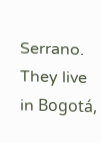Serrano. They live in Bogotá,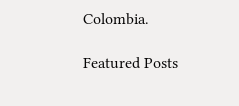Colombia.

Featured Posts